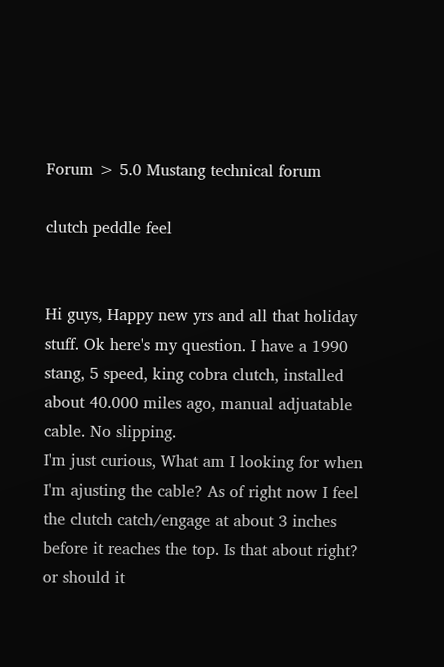Forum > 5.0 Mustang technical forum

clutch peddle feel


Hi guys, Happy new yrs and all that holiday stuff. Ok here's my question. I have a 1990 stang, 5 speed, king cobra clutch, installed about 40.000 miles ago, manual adjuatable cable. No slipping.
I'm just curious, What am I looking for when I'm ajusting the cable? As of right now I feel the clutch catch/engage at about 3 inches before it reaches the top. Is that about right? or should it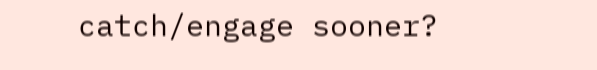catch/engage sooner?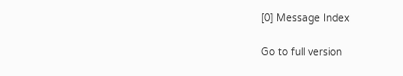[0] Message Index

Go to full version